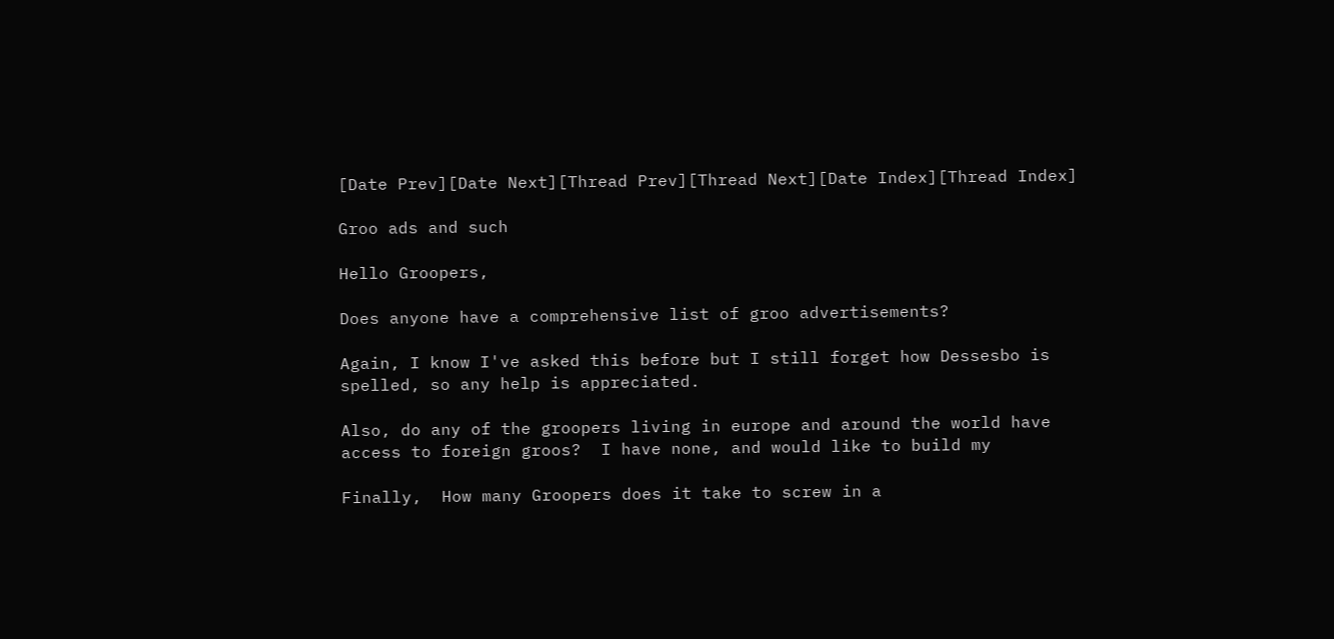[Date Prev][Date Next][Thread Prev][Thread Next][Date Index][Thread Index]

Groo ads and such

Hello Groopers,

Does anyone have a comprehensive list of groo advertisements?

Again, I know I've asked this before but I still forget how Dessesbo is
spelled, so any help is appreciated.

Also, do any of the groopers living in europe and around the world have
access to foreign groos?  I have none, and would like to build my

Finally,  How many Groopers does it take to screw in a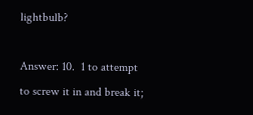lightbulb?

Answer: 10.  1 to attempt to screw it in and break it;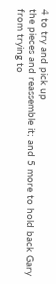4 to try and pick up
the pieces and reassemble it; and 5 more to hold back Gary from trying to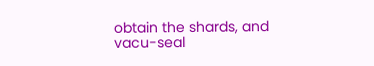obtain the shards, and vacu-seal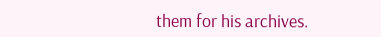them for his archives.